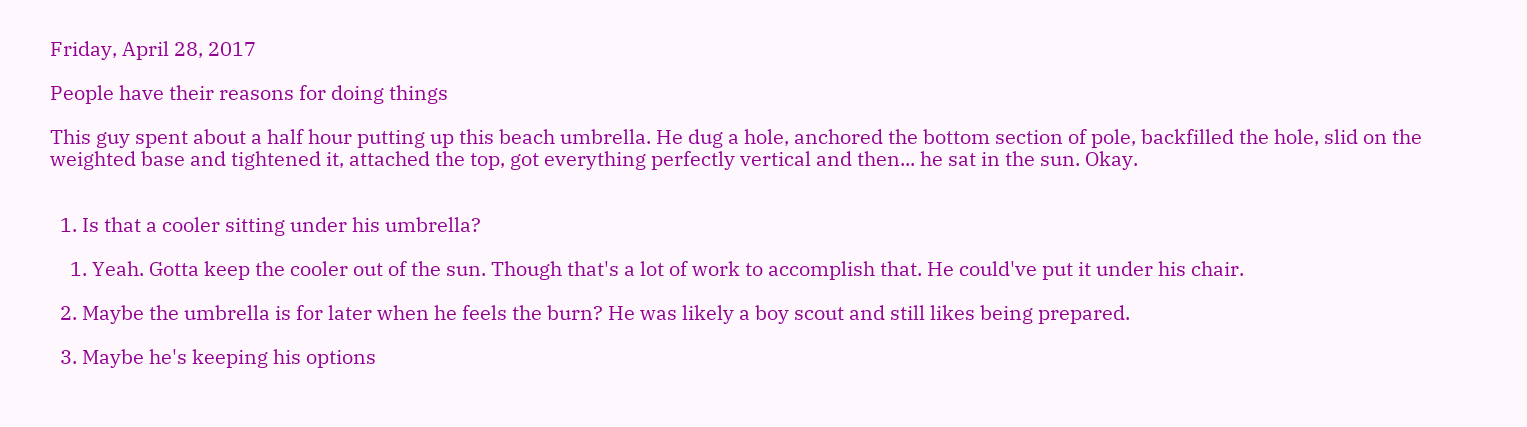Friday, April 28, 2017

People have their reasons for doing things

This guy spent about a half hour putting up this beach umbrella. He dug a hole, anchored the bottom section of pole, backfilled the hole, slid on the weighted base and tightened it, attached the top, got everything perfectly vertical and then... he sat in the sun. Okay.


  1. Is that a cooler sitting under his umbrella?

    1. Yeah. Gotta keep the cooler out of the sun. Though that's a lot of work to accomplish that. He could've put it under his chair.

  2. Maybe the umbrella is for later when he feels the burn? He was likely a boy scout and still likes being prepared.

  3. Maybe he's keeping his options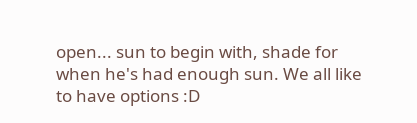open... sun to begin with, shade for when he's had enough sun. We all like to have options :D